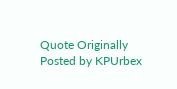Quote Originally Posted by KPUrbex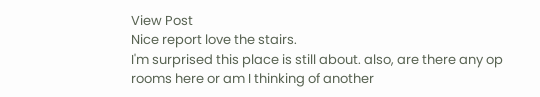View Post
Nice report love the stairs.
I'm surprised this place is still about. also, are there any op rooms here or am I thinking of another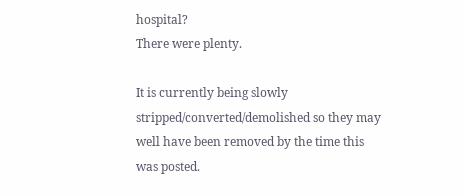hospital?
There were plenty.

It is currently being slowly stripped/converted/demolished so they may well have been removed by the time this was posted.